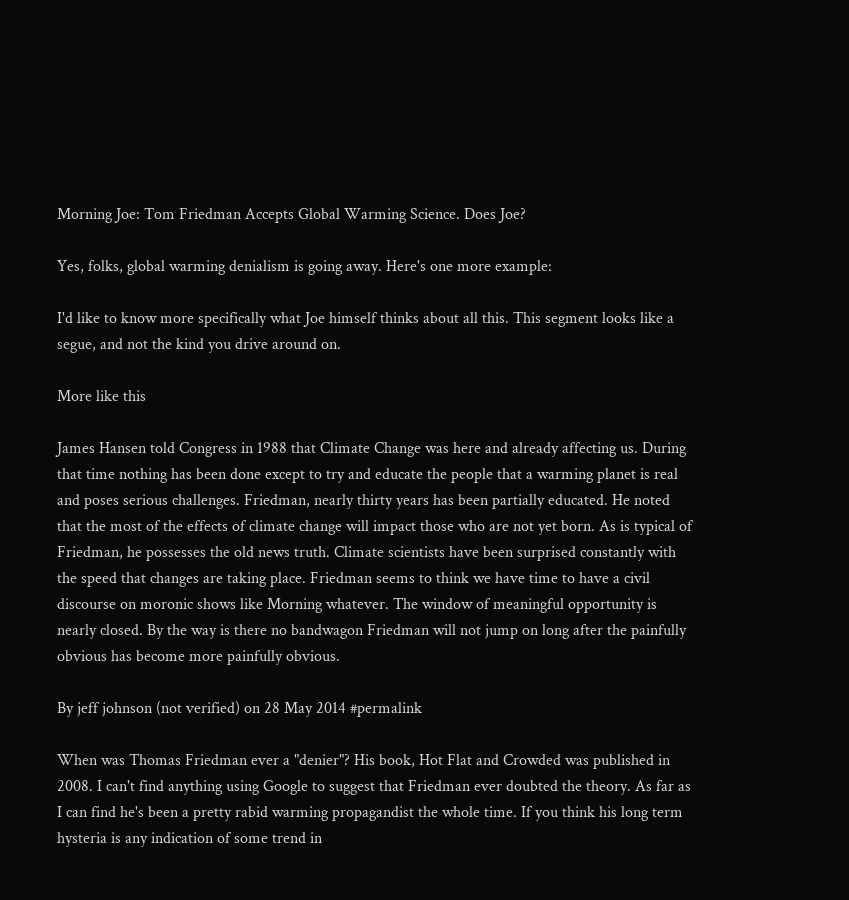Morning Joe: Tom Friedman Accepts Global Warming Science. Does Joe?

Yes, folks, global warming denialism is going away. Here's one more example:

I'd like to know more specifically what Joe himself thinks about all this. This segment looks like a segue, and not the kind you drive around on.

More like this

James Hansen told Congress in 1988 that Climate Change was here and already affecting us. During that time nothing has been done except to try and educate the people that a warming planet is real and poses serious challenges. Friedman, nearly thirty years has been partially educated. He noted that the most of the effects of climate change will impact those who are not yet born. As is typical of Friedman, he possesses the old news truth. Climate scientists have been surprised constantly with the speed that changes are taking place. Friedman seems to think we have time to have a civil discourse on moronic shows like Morning whatever. The window of meaningful opportunity is nearly closed. By the way is there no bandwagon Friedman will not jump on long after the painfully obvious has become more painfully obvious.

By jeff johnson (not verified) on 28 May 2014 #permalink

When was Thomas Friedman ever a "denier"? His book, Hot Flat and Crowded was published in 2008. I can't find anything using Google to suggest that Friedman ever doubted the theory. As far as I can find he's been a pretty rabid warming propagandist the whole time. If you think his long term hysteria is any indication of some trend in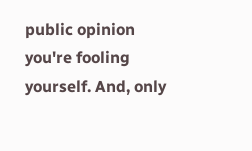public opinion you're fooling yourself. And, only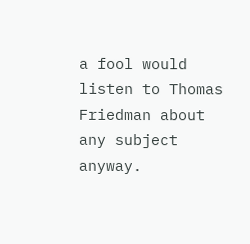a fool would listen to Thomas Friedman about any subject anyway.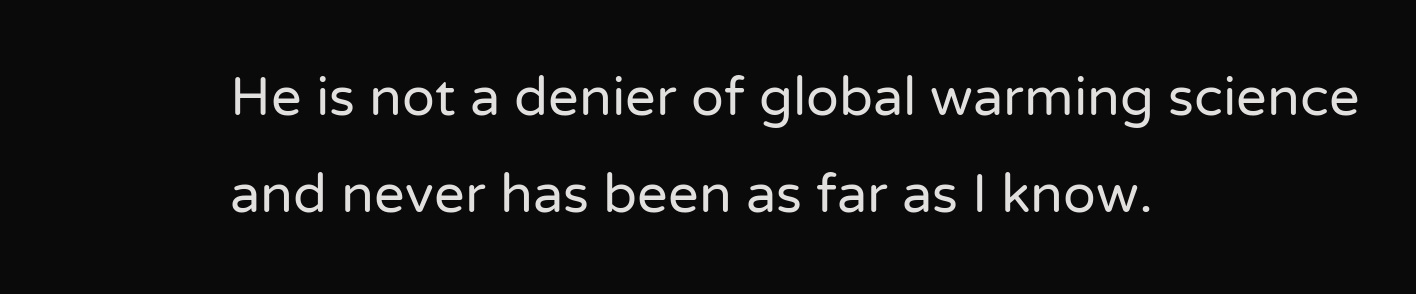He is not a denier of global warming science and never has been as far as I know.